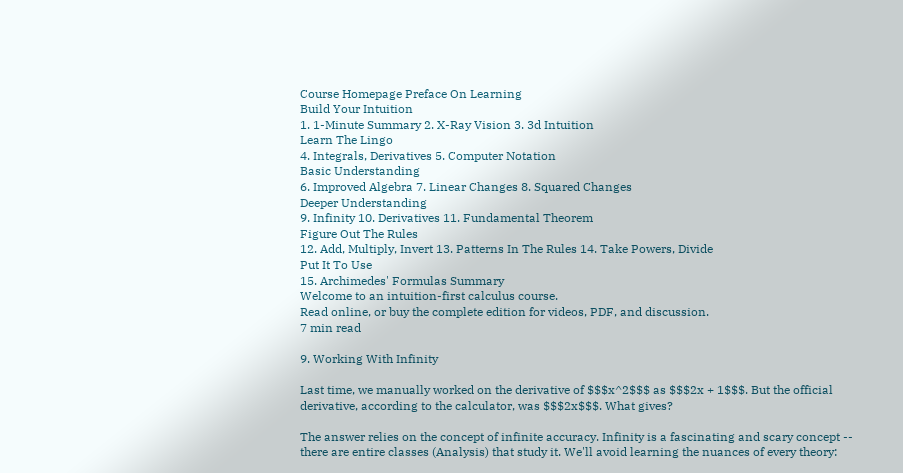Course Homepage Preface On Learning
Build Your Intuition
1. 1-Minute Summary 2. X-Ray Vision 3. 3d Intuition
Learn The Lingo
4. Integrals, Derivatives 5. Computer Notation
Basic Understanding
6. Improved Algebra 7. Linear Changes 8. Squared Changes
Deeper Understanding
9. Infinity 10. Derivatives 11. Fundamental Theorem
Figure Out The Rules
12. Add, Multiply, Invert 13. Patterns In The Rules 14. Take Powers, Divide
Put It To Use
15. Archimedes' Formulas Summary
Welcome to an intuition-first calculus course.
Read online, or buy the complete edition for videos, PDF, and discussion.
7 min read

9. Working With Infinity

Last time, we manually worked on the derivative of $$$x^2$$$ as $$$2x + 1$$$. But the official derivative, according to the calculator, was $$$2x$$$. What gives?

The answer relies on the concept of infinite accuracy. Infinity is a fascinating and scary concept -- there are entire classes (Analysis) that study it. We'll avoid learning the nuances of every theory: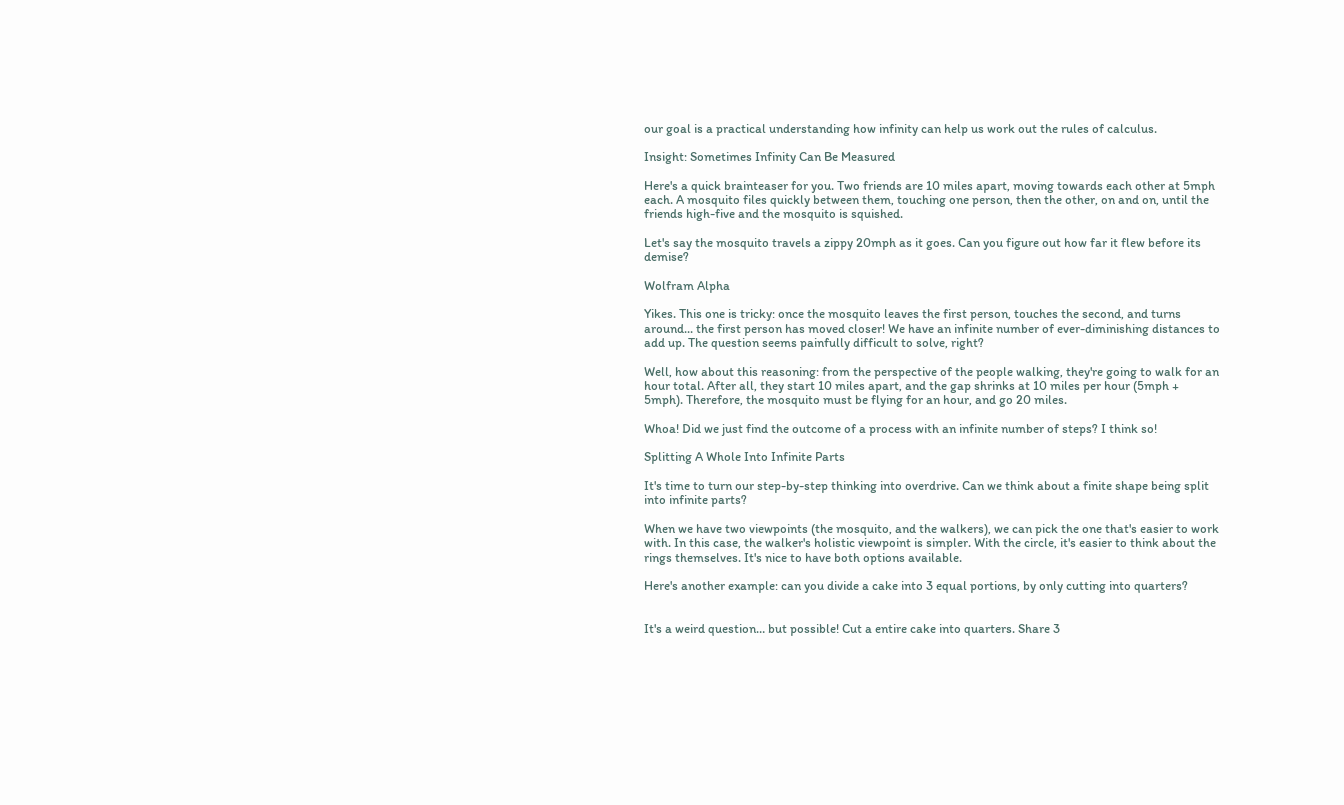our goal is a practical understanding how infinity can help us work out the rules of calculus.

Insight: Sometimes Infinity Can Be Measured

Here's a quick brainteaser for you. Two friends are 10 miles apart, moving towards each other at 5mph each. A mosquito files quickly between them, touching one person, then the other, on and on, until the friends high-five and the mosquito is squished.

Let's say the mosquito travels a zippy 20mph as it goes. Can you figure out how far it flew before its demise?

Wolfram Alpha

Yikes. This one is tricky: once the mosquito leaves the first person, touches the second, and turns around... the first person has moved closer! We have an infinite number of ever-diminishing distances to add up. The question seems painfully difficult to solve, right?

Well, how about this reasoning: from the perspective of the people walking, they're going to walk for an hour total. After all, they start 10 miles apart, and the gap shrinks at 10 miles per hour (5mph + 5mph). Therefore, the mosquito must be flying for an hour, and go 20 miles.

Whoa! Did we just find the outcome of a process with an infinite number of steps? I think so!

Splitting A Whole Into Infinite Parts

It's time to turn our step-by-step thinking into overdrive. Can we think about a finite shape being split into infinite parts?

When we have two viewpoints (the mosquito, and the walkers), we can pick the one that's easier to work with. In this case, the walker's holistic viewpoint is simpler. With the circle, it's easier to think about the rings themselves. It's nice to have both options available.

Here's another example: can you divide a cake into 3 equal portions, by only cutting into quarters?


It's a weird question… but possible! Cut a entire cake into quarters. Share 3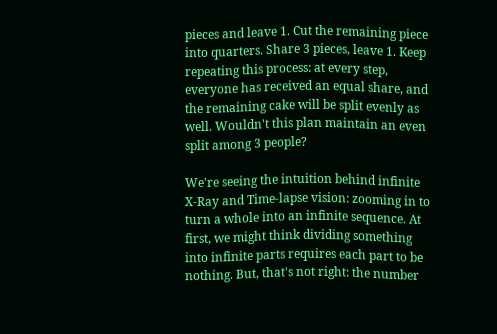pieces and leave 1. Cut the remaining piece into quarters. Share 3 pieces, leave 1. Keep repeating this process: at every step, everyone has received an equal share, and the remaining cake will be split evenly as well. Wouldn't this plan maintain an even split among 3 people?

We're seeing the intuition behind infinite X-Ray and Time-lapse vision: zooming in to turn a whole into an infinite sequence. At first, we might think dividing something into infinite parts requires each part to be nothing. But, that's not right: the number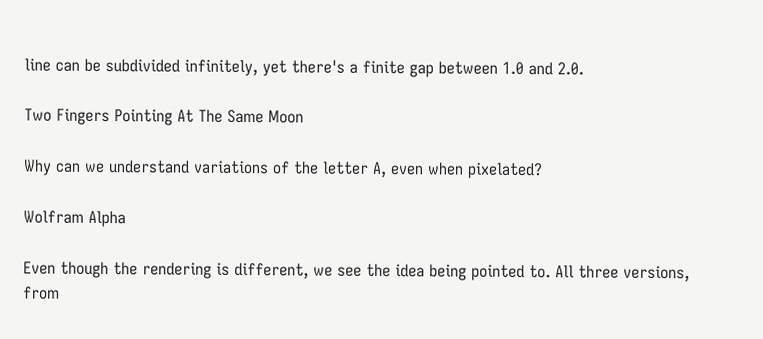line can be subdivided infinitely, yet there's a finite gap between 1.0 and 2.0.

Two Fingers Pointing At The Same Moon

Why can we understand variations of the letter A, even when pixelated?

Wolfram Alpha

Even though the rendering is different, we see the idea being pointed to. All three versions, from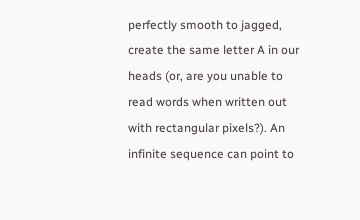perfectly smooth to jagged, create the same letter A in our heads (or, are you unable to read words when written out with rectangular pixels?). An infinite sequence can point to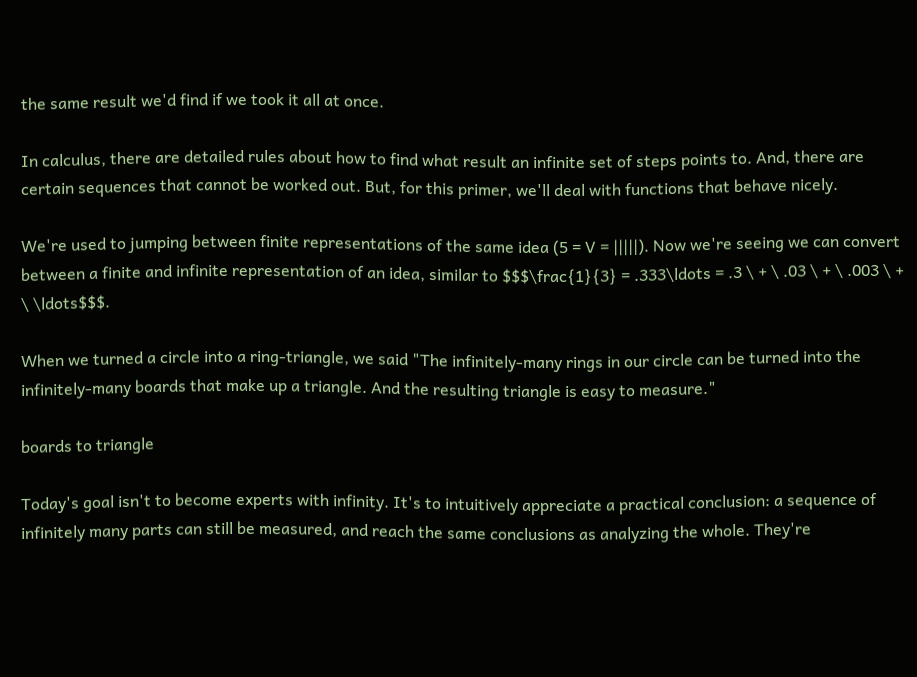the same result we'd find if we took it all at once.

In calculus, there are detailed rules about how to find what result an infinite set of steps points to. And, there are certain sequences that cannot be worked out. But, for this primer, we'll deal with functions that behave nicely.

We're used to jumping between finite representations of the same idea (5 = V = |||||). Now we're seeing we can convert between a finite and infinite representation of an idea, similar to $$$\frac{1}{3} = .333\ldots = .3 \ + \ .03 \ + \ .003 \ + \ \ldots$$$.

When we turned a circle into a ring-triangle, we said "The infinitely-many rings in our circle can be turned into the infinitely-many boards that make up a triangle. And the resulting triangle is easy to measure."

boards to triangle

Today's goal isn't to become experts with infinity. It's to intuitively appreciate a practical conclusion: a sequence of infinitely many parts can still be measured, and reach the same conclusions as analyzing the whole. They're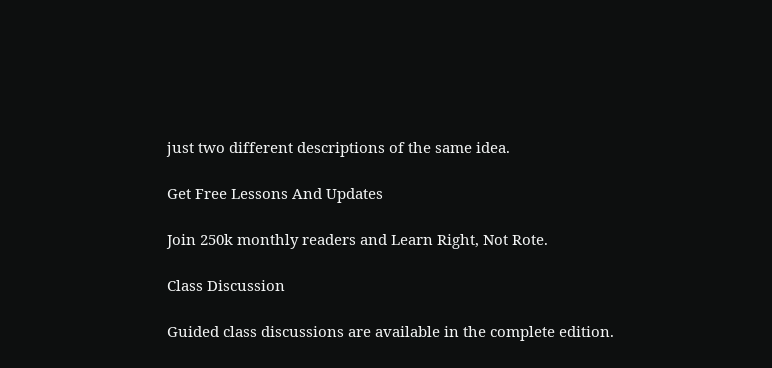just two different descriptions of the same idea.

Get Free Lessons And Updates

Join 250k monthly readers and Learn Right, Not Rote.

Class Discussion

Guided class discussions are available in the complete edition.